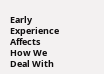Early Experience Affects How We Deal With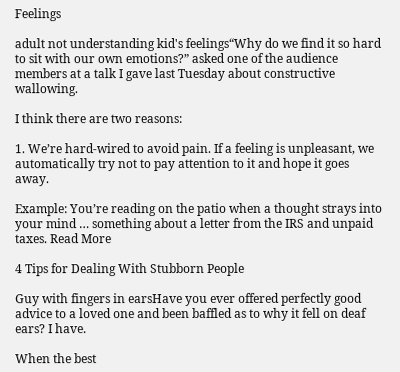Feelings

adult not understanding kid's feelings“Why do we find it so hard to sit with our own emotions?” asked one of the audience members at a talk I gave last Tuesday about constructive wallowing.

I think there are two reasons:

1. We’re hard-wired to avoid pain. If a feeling is unpleasant, we automatically try not to pay attention to it and hope it goes away.

Example: You’re reading on the patio when a thought strays into your mind … something about a letter from the IRS and unpaid taxes. Read More

4 Tips for Dealing With Stubborn People

Guy with fingers in earsHave you ever offered perfectly good advice to a loved one and been baffled as to why it fell on deaf ears? I have.

When the best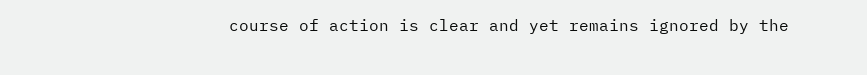course of action is clear and yet remains ignored by the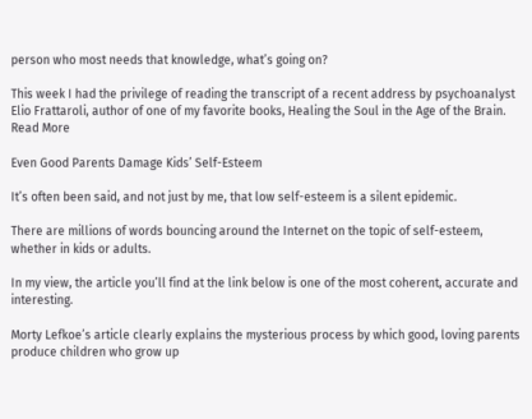person who most needs that knowledge, what’s going on?

This week I had the privilege of reading the transcript of a recent address by psychoanalyst Elio Frattaroli, author of one of my favorite books, Healing the Soul in the Age of the Brain. Read More

Even Good Parents Damage Kids’ Self-Esteem

It’s often been said, and not just by me, that low self-esteem is a silent epidemic.

There are millions of words bouncing around the Internet on the topic of self-esteem, whether in kids or adults.

In my view, the article you’ll find at the link below is one of the most coherent, accurate and interesting.

Morty Lefkoe’s article clearly explains the mysterious process by which good, loving parents produce children who grow up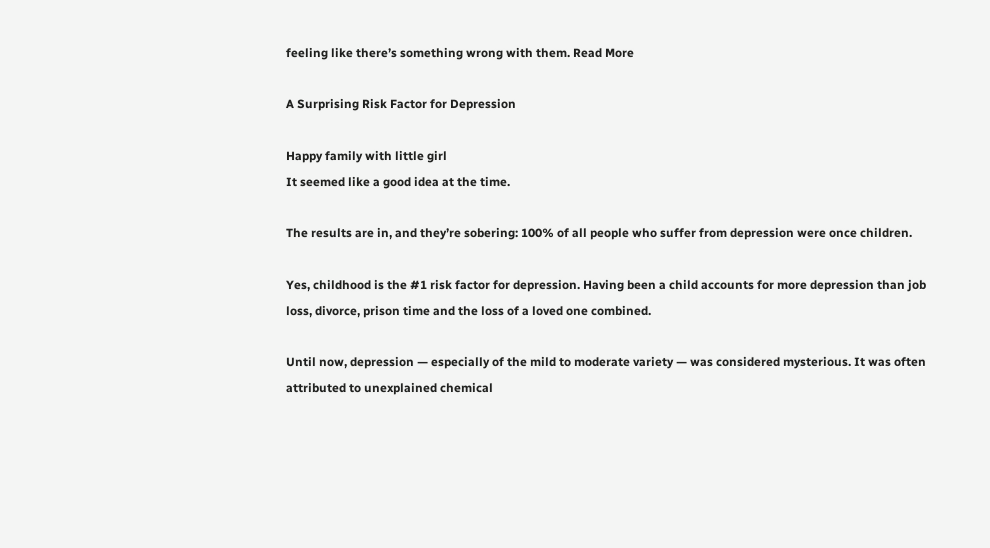feeling like there’s something wrong with them. Read More

A Surprising Risk Factor for Depression

Happy family with little girl
It seemed like a good idea at the time.

The results are in, and they’re sobering: 100% of all people who suffer from depression were once children.

Yes, childhood is the #1 risk factor for depression. Having been a child accounts for more depression than job loss, divorce, prison time and the loss of a loved one combined.

Until now, depression — especially of the mild to moderate variety — was considered mysterious. It was often attributed to unexplained chemical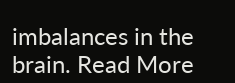imbalances in the brain. Read More